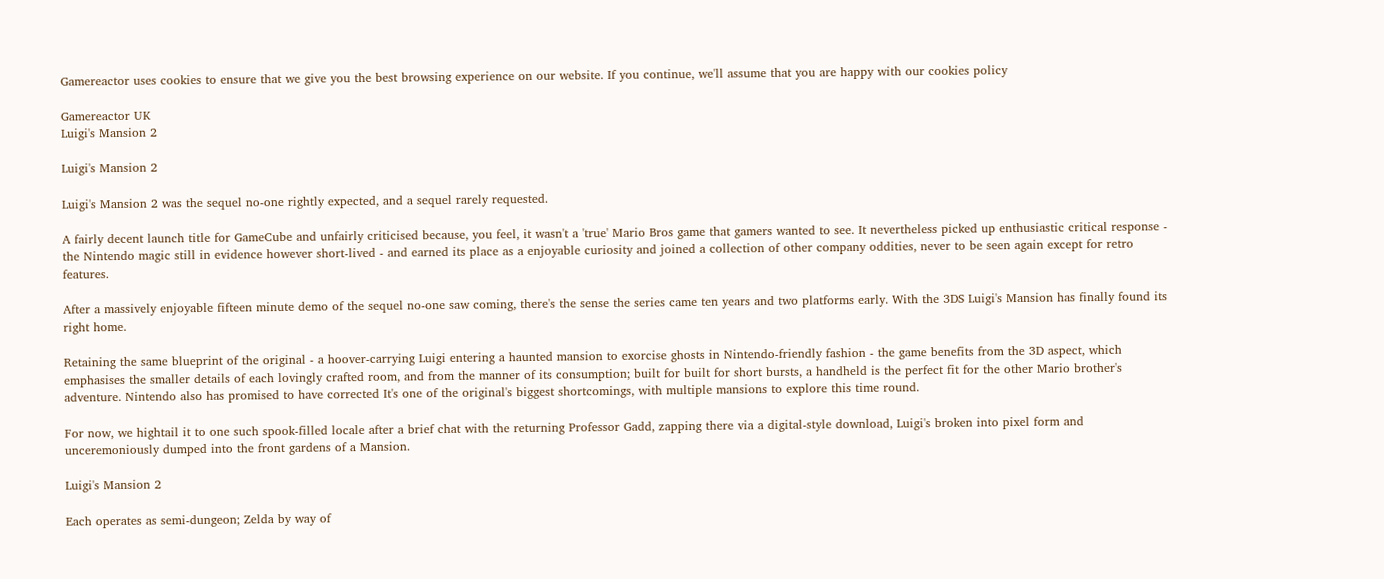Gamereactor uses cookies to ensure that we give you the best browsing experience on our website. If you continue, we'll assume that you are happy with our cookies policy

Gamereactor UK
Luigi's Mansion 2

Luigi's Mansion 2

Luigi's Mansion 2 was the sequel no-one rightly expected, and a sequel rarely requested.

A fairly decent launch title for GameCube and unfairly criticised because, you feel, it wasn't a 'true' Mario Bros game that gamers wanted to see. It nevertheless picked up enthusiastic critical response - the Nintendo magic still in evidence however short-lived - and earned its place as a enjoyable curiosity and joined a collection of other company oddities, never to be seen again except for retro features.

After a massively enjoyable fifteen minute demo of the sequel no-one saw coming, there's the sense the series came ten years and two platforms early. With the 3DS Luigi's Mansion has finally found its right home.

Retaining the same blueprint of the original - a hoover-carrying Luigi entering a haunted mansion to exorcise ghosts in Nintendo-friendly fashion - the game benefits from the 3D aspect, which emphasises the smaller details of each lovingly crafted room, and from the manner of its consumption; built for built for short bursts, a handheld is the perfect fit for the other Mario brother's adventure. Nintendo also has promised to have corrected It's one of the original's biggest shortcomings, with multiple mansions to explore this time round.

For now, we hightail it to one such spook-filled locale after a brief chat with the returning Professor Gadd, zapping there via a digital-style download, Luigi's broken into pixel form and unceremoniously dumped into the front gardens of a Mansion.

Luigi's Mansion 2

Each operates as semi-dungeon; Zelda by way of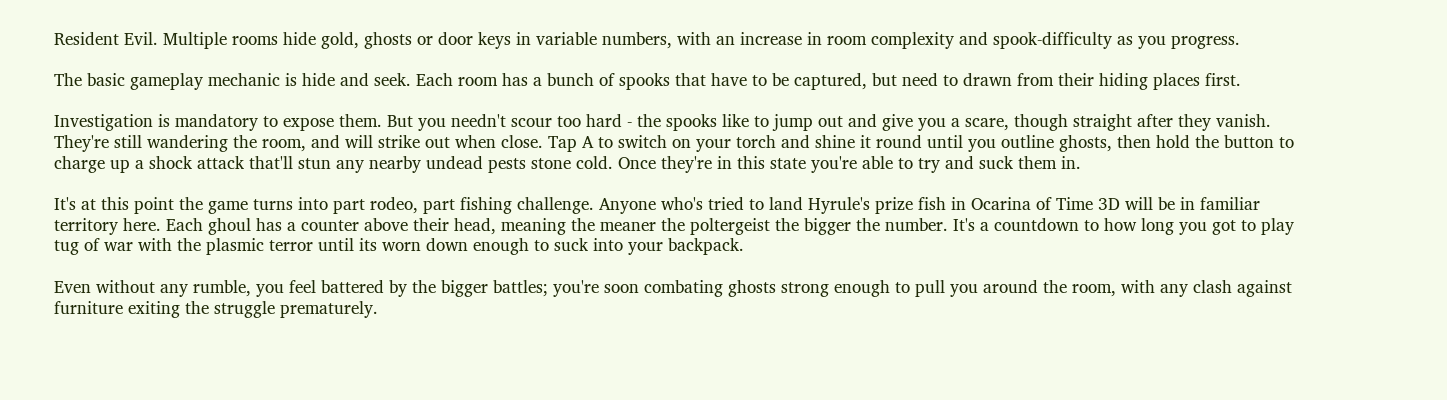Resident Evil. Multiple rooms hide gold, ghosts or door keys in variable numbers, with an increase in room complexity and spook-difficulty as you progress.

The basic gameplay mechanic is hide and seek. Each room has a bunch of spooks that have to be captured, but need to drawn from their hiding places first.

Investigation is mandatory to expose them. But you needn't scour too hard - the spooks like to jump out and give you a scare, though straight after they vanish. They're still wandering the room, and will strike out when close. Tap A to switch on your torch and shine it round until you outline ghosts, then hold the button to charge up a shock attack that'll stun any nearby undead pests stone cold. Once they're in this state you're able to try and suck them in.

It's at this point the game turns into part rodeo, part fishing challenge. Anyone who's tried to land Hyrule's prize fish in Ocarina of Time 3D will be in familiar territory here. Each ghoul has a counter above their head, meaning the meaner the poltergeist the bigger the number. It's a countdown to how long you got to play tug of war with the plasmic terror until its worn down enough to suck into your backpack.

Even without any rumble, you feel battered by the bigger battles; you're soon combating ghosts strong enough to pull you around the room, with any clash against furniture exiting the struggle prematurely.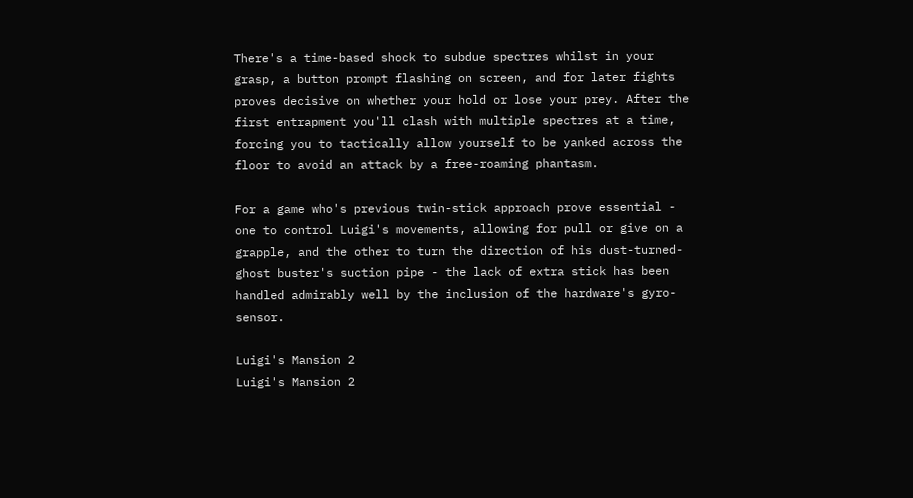There's a time-based shock to subdue spectres whilst in your grasp, a button prompt flashing on screen, and for later fights proves decisive on whether your hold or lose your prey. After the first entrapment you'll clash with multiple spectres at a time, forcing you to tactically allow yourself to be yanked across the floor to avoid an attack by a free-roaming phantasm.

For a game who's previous twin-stick approach prove essential - one to control Luigi's movements, allowing for pull or give on a grapple, and the other to turn the direction of his dust-turned-ghost buster's suction pipe - the lack of extra stick has been handled admirably well by the inclusion of the hardware's gyro-sensor.

Luigi's Mansion 2
Luigi's Mansion 2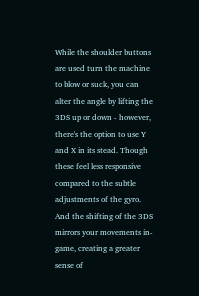While the shoulder buttons are used turn the machine to blow or suck, you can alter the angle by lifting the 3DS up or down - however, there's the option to use Y and X in its stead. Though these feel less responsive compared to the subtle adjustments of the gyro. And the shifting of the 3DS mirrors your movements in-game, creating a greater sense of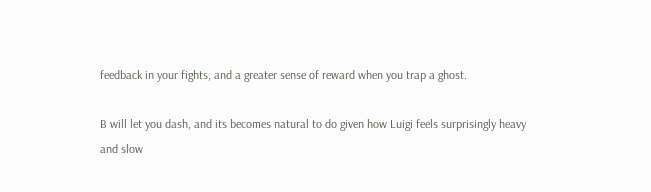feedback in your fights, and a greater sense of reward when you trap a ghost.

B will let you dash, and its becomes natural to do given how Luigi feels surprisingly heavy and slow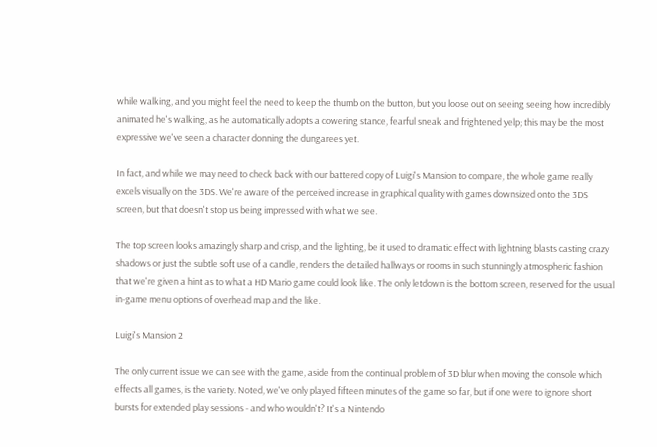while walking, and you might feel the need to keep the thumb on the button, but you loose out on seeing seeing how incredibly animated he's walking, as he automatically adopts a cowering stance, fearful sneak and frightened yelp; this may be the most expressive we've seen a character donning the dungarees yet.

In fact, and while we may need to check back with our battered copy of Luigi's Mansion to compare, the whole game really excels visually on the 3DS. We're aware of the perceived increase in graphical quality with games downsized onto the 3DS screen, but that doesn't stop us being impressed with what we see.

The top screen looks amazingly sharp and crisp, and the lighting, be it used to dramatic effect with lightning blasts casting crazy shadows or just the subtle soft use of a candle, renders the detailed hallways or rooms in such stunningly atmospheric fashion that we're given a hint as to what a HD Mario game could look like. The only letdown is the bottom screen, reserved for the usual in-game menu options of overhead map and the like.

Luigi's Mansion 2

The only current issue we can see with the game, aside from the continual problem of 3D blur when moving the console which effects all games, is the variety. Noted, we've only played fifteen minutes of the game so far, but if one were to ignore short bursts for extended play sessions - and who wouldn't? It's a Nintendo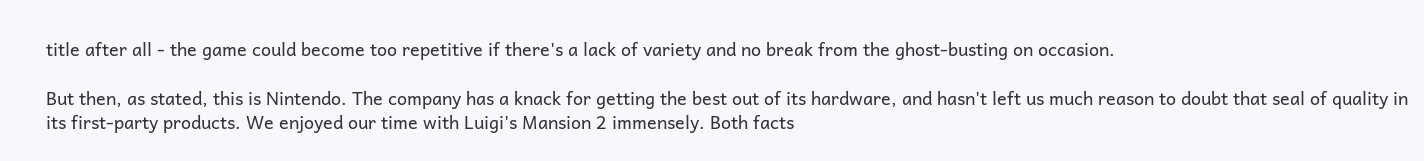title after all - the game could become too repetitive if there's a lack of variety and no break from the ghost-busting on occasion.

But then, as stated, this is Nintendo. The company has a knack for getting the best out of its hardware, and hasn't left us much reason to doubt that seal of quality in its first-party products. We enjoyed our time with Luigi's Mansion 2 immensely. Both facts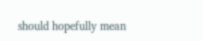should hopefully mean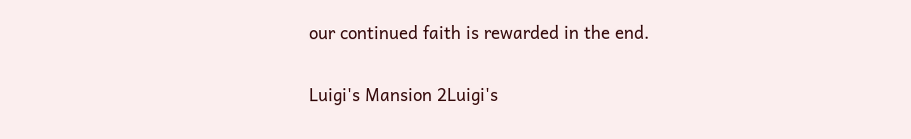our continued faith is rewarded in the end.

Luigi's Mansion 2Luigi's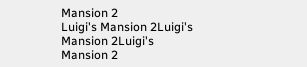Mansion 2
Luigi's Mansion 2Luigi's Mansion 2Luigi's Mansion 2